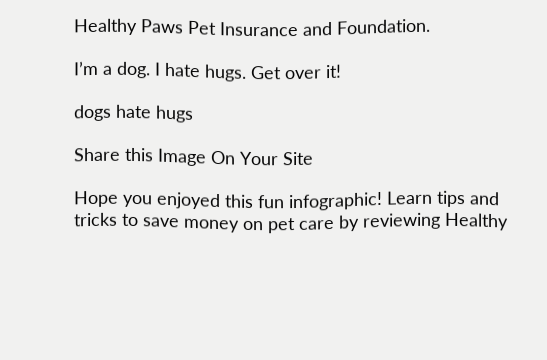Healthy Paws Pet Insurance and Foundation.

I’m a dog. I hate hugs. Get over it!

dogs hate hugs

Share this Image On Your Site

Hope you enjoyed this fun infographic! Learn tips and tricks to save money on pet care by reviewing Healthy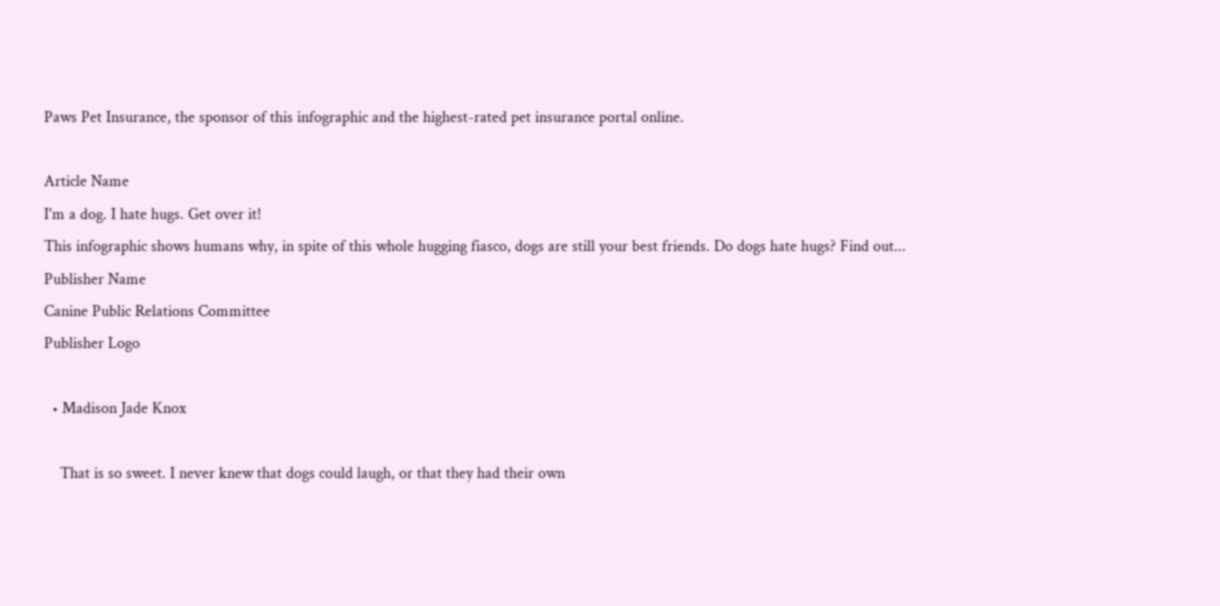Paws Pet Insurance, the sponsor of this infographic and the highest-rated pet insurance portal online.

Article Name
I'm a dog. I hate hugs. Get over it!
This infographic shows humans why, in spite of this whole hugging fiasco, dogs are still your best friends. Do dogs hate hugs? Find out...
Publisher Name
Canine Public Relations Committee
Publisher Logo

  • Madison Jade Knox

    That is so sweet. I never knew that dogs could laugh, or that they had their own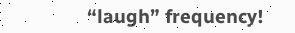“laugh” frequency!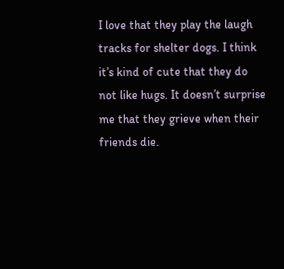I love that they play the laugh tracks for shelter dogs. I think it’s kind of cute that they do not like hugs. It doesn’t surprise me that they grieve when their friends die.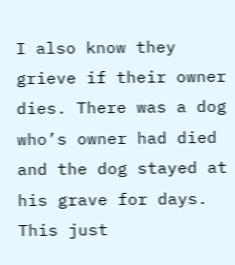I also know they grieve if their owner dies. There was a dog who’s owner had died and the dog stayed at his grave for days. This just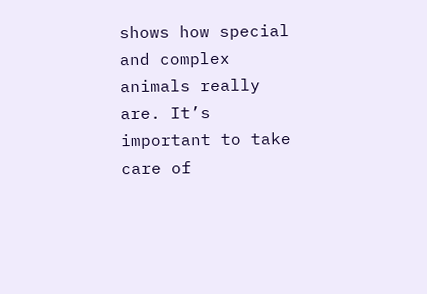shows how special and complex animals really are. It’s important to take care of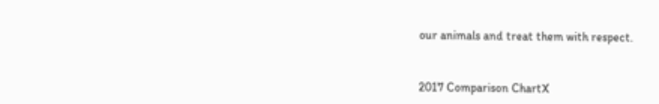our animals and treat them with respect.


2017 Comparison ChartX